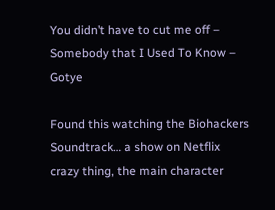You didn’t have to cut me off – Somebody that I Used To Know – Gotye

Found this watching the Biohackers Soundtrack… a show on Netflix crazy thing, the main character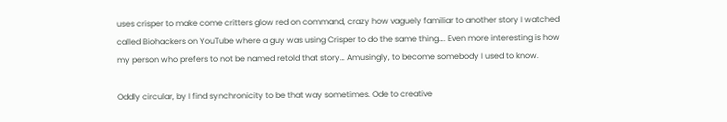uses crisper to make come critters glow red on command, crazy how vaguely familiar to another story I watched called Biohackers on YouTube where a guy was using Crisper to do the same thing…. Even more interesting is how my person who prefers to not be named retold that story… Amusingly, to become somebody I used to know.

Oddly circular, by I find synchronicity to be that way sometimes. Ode to creative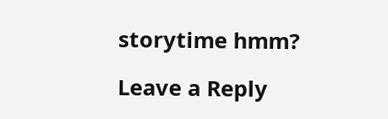storytime hmm?

Leave a Reply